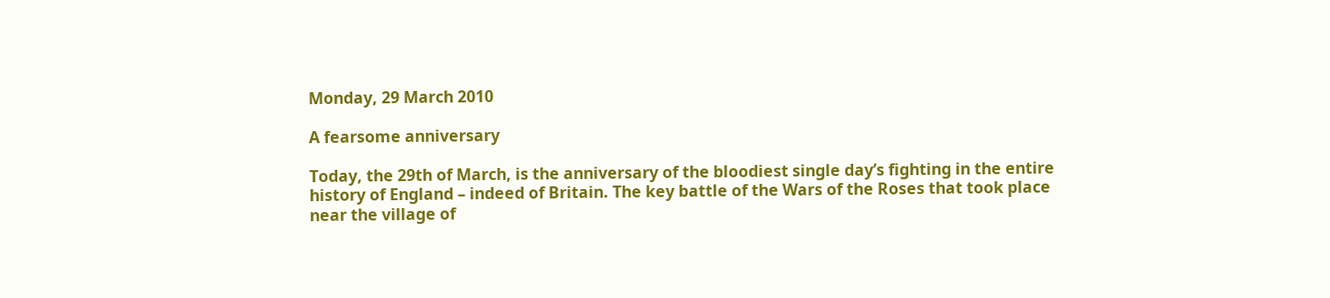Monday, 29 March 2010

A fearsome anniversary

Today, the 29th of March, is the anniversary of the bloodiest single day’s fighting in the entire history of England – indeed of Britain. The key battle of the Wars of the Roses that took place near the village of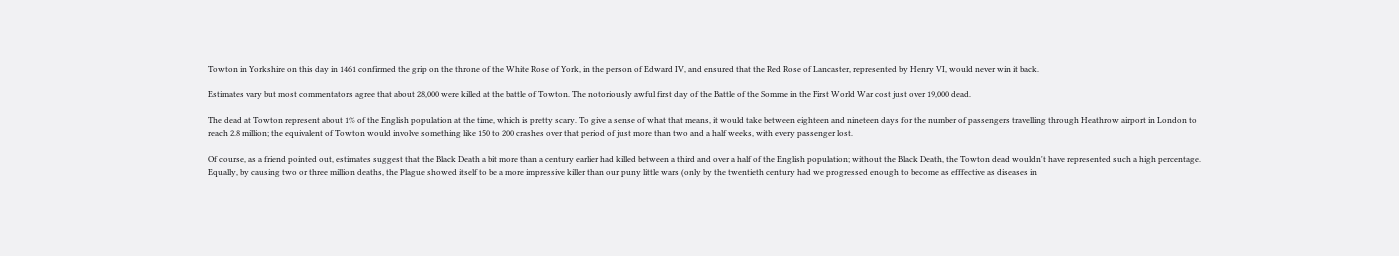Towton in Yorkshire on this day in 1461 confirmed the grip on the throne of the White Rose of York, in the person of Edward IV, and ensured that the Red Rose of Lancaster, represented by Henry VI, would never win it back.

Estimates vary but most commentators agree that about 28,000 were killed at the battle of Towton. The notoriously awful first day of the Battle of the Somme in the First World War cost just over 19,000 dead.

The dead at Towton represent about 1% of the English population at the time, which is pretty scary. To give a sense of what that means, it would take between eighteen and nineteen days for the number of passengers travelling through Heathrow airport in London to reach 2.8 million; the equivalent of Towton would involve something like 150 to 200 crashes over that period of just more than two and a half weeks, with every passenger lost.

Of course, as a friend pointed out, estimates suggest that the Black Death a bit more than a century earlier had killed between a third and over a half of the English population; without the Black Death, the Towton dead wouldn't have represented such a high percentage. Equally, by causing two or three million deaths, the Plague showed itself to be a more impressive killer than our puny little wars (only by the twentieth century had we progressed enough to become as efffective as diseases in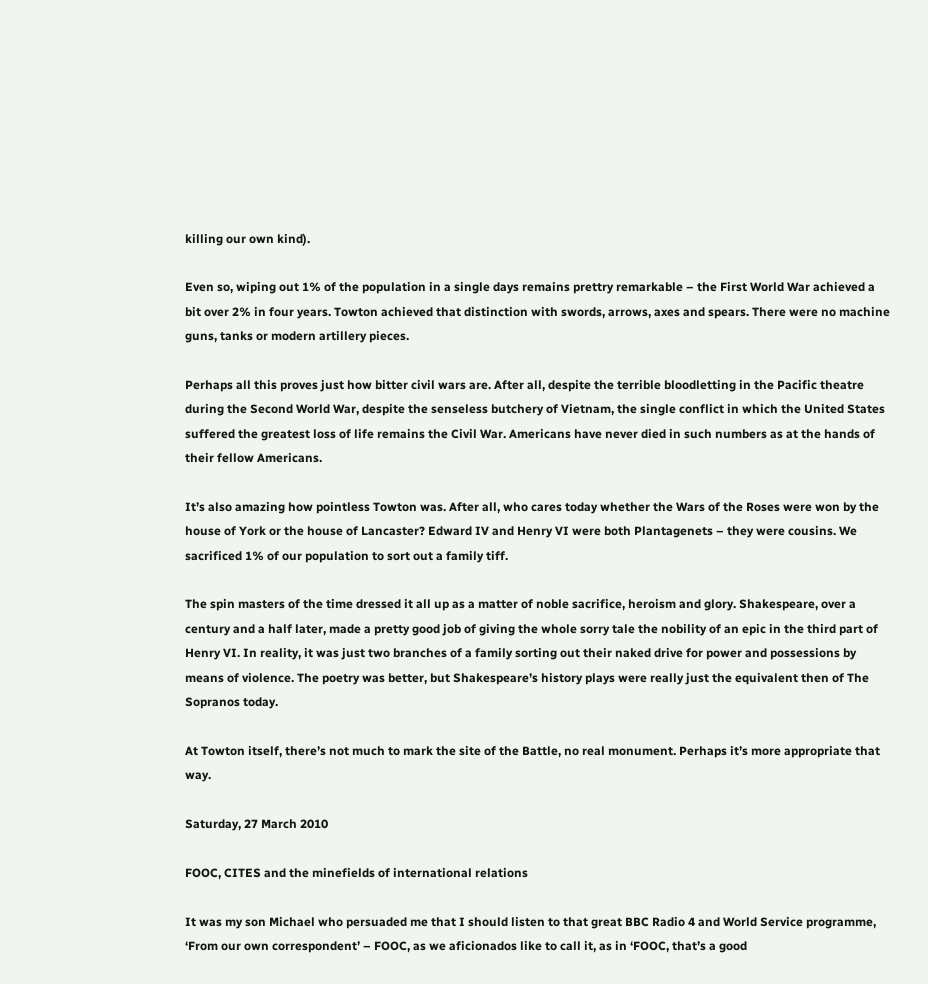killing our own kind).

Even so, wiping out 1% of the population in a single days remains prettry remarkable – the First World War achieved a bit over 2% in four years. Towton achieved that distinction with swords, arrows, axes and spears. There were no machine guns, tanks or modern artillery pieces.

Perhaps all this proves just how bitter civil wars are. After all, despite the terrible bloodletting in the Pacific theatre during the Second World War, despite the senseless butchery of Vietnam, the single conflict in which the United States suffered the greatest loss of life remains the Civil War. Americans have never died in such numbers as at the hands of their fellow Americans.

It’s also amazing how pointless Towton was. After all, who cares today whether the Wars of the Roses were won by the house of York or the house of Lancaster? Edward IV and Henry VI were both Plantagenets – they were cousins. We sacrificed 1% of our population to sort out a family tiff.

The spin masters of the time dressed it all up as a matter of noble sacrifice, heroism and glory. Shakespeare, over a century and a half later, made a pretty good job of giving the whole sorry tale the nobility of an epic in the third part of Henry VI. In reality, it was just two branches of a family sorting out their naked drive for power and possessions by means of violence. The poetry was better, but Shakespeare’s history plays were really just the equivalent then of The Sopranos today.

At Towton itself, there’s not much to mark the site of the Battle, no real monument. Perhaps it’s more appropriate that way.

Saturday, 27 March 2010

FOOC, CITES and the minefields of international relations

It was my son Michael who persuaded me that I should listen to that great BBC Radio 4 and World Service programme, ‘From our own correspondent’ – FOOC, as we aficionados like to call it, as in ‘FOOC, that’s a good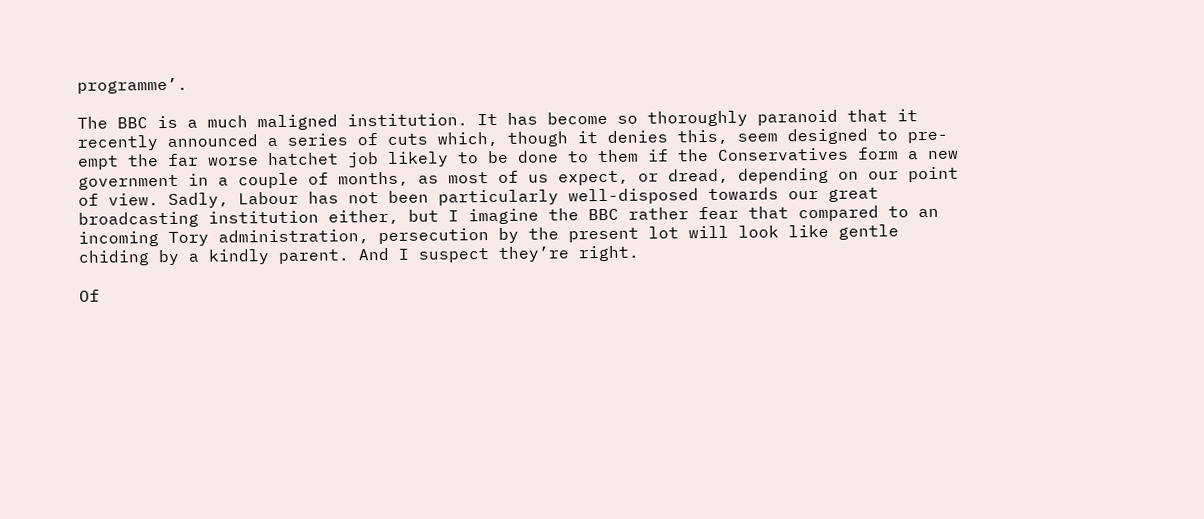programme’.

The BBC is a much maligned institution. It has become so thoroughly paranoid that it recently announced a series of cuts which, though it denies this, seem designed to pre-empt the far worse hatchet job likely to be done to them if the Conservatives form a new government in a couple of months, as most of us expect, or dread, depending on our point of view. Sadly, Labour has not been particularly well-disposed towards our great broadcasting institution either, but I imagine the BBC rather fear that compared to an incoming Tory administration, persecution by the present lot will look like gentle chiding by a kindly parent. And I suspect they’re right.

Of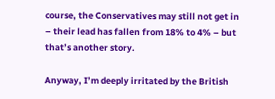course, the Conservatives may still not get in – their lead has fallen from 18% to 4% – but that’s another story.

Anyway, I’m deeply irritated by the British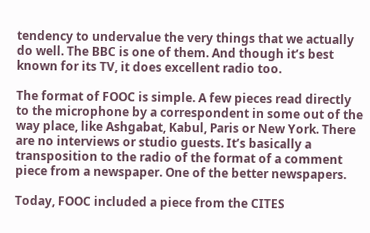tendency to undervalue the very things that we actually do well. The BBC is one of them. And though it’s best known for its TV, it does excellent radio too.

The format of FOOC is simple. A few pieces read directly to the microphone by a correspondent in some out of the way place, like Ashgabat, Kabul, Paris or New York. There are no interviews or studio guests. It’s basically a transposition to the radio of the format of a comment piece from a newspaper. One of the better newspapers.

Today, FOOC included a piece from the CITES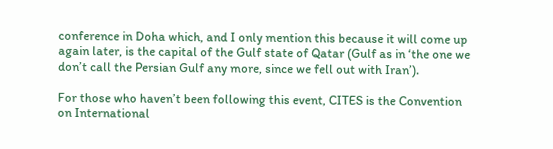conference in Doha which, and I only mention this because it will come up again later, is the capital of the Gulf state of Qatar (Gulf as in ‘the one we don’t call the Persian Gulf any more, since we fell out with Iran’).

For those who haven’t been following this event, CITES is the Convention on International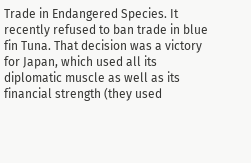Trade in Endangered Species. It recently refused to ban trade in blue fin Tuna. That decision was a victory for Japan, which used all its diplomatic muscle as well as its financial strength (they used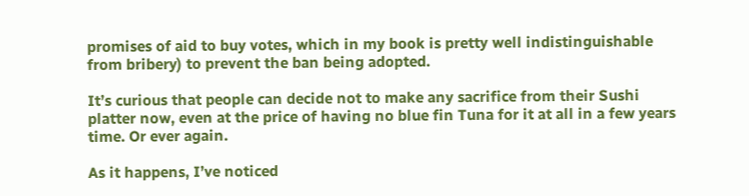promises of aid to buy votes, which in my book is pretty well indistinguishable from bribery) to prevent the ban being adopted.

It’s curious that people can decide not to make any sacrifice from their Sushi platter now, even at the price of having no blue fin Tuna for it at all in a few years time. Or ever again.

As it happens, I’ve noticed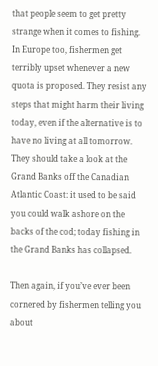that people seem to get pretty strange when it comes to fishing. In Europe too, fishermen get terribly upset whenever a new quota is proposed. They resist any steps that might harm their living today, even if the alternative is to have no living at all tomorrow. They should take a look at the Grand Banks off the Canadian Atlantic Coast: it used to be said you could walk ashore on the backs of the cod; today fishing in the Grand Banks has collapsed.

Then again, if you’ve ever been cornered by fishermen telling you about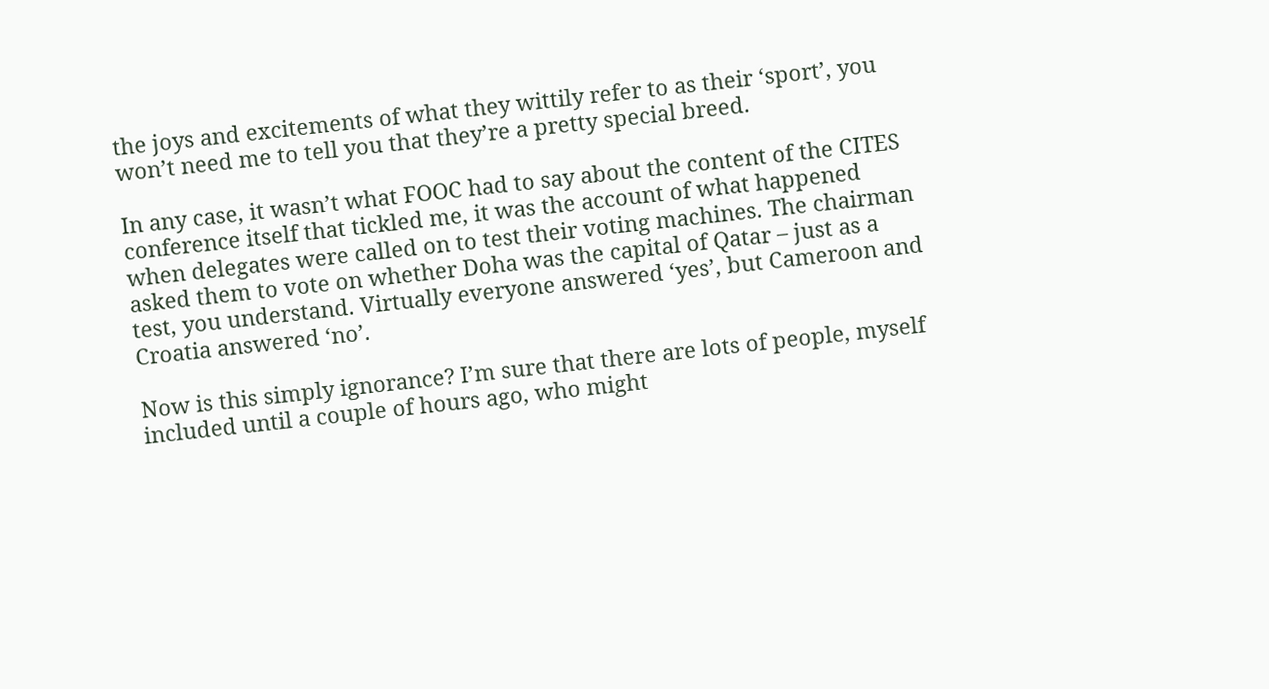the joys and excitements of what they wittily refer to as their ‘sport’, you won’t need me to tell you that they’re a pretty special breed.

In any case, it wasn’t what FOOC had to say about the content of the CITES conference itself that tickled me, it was the account of what happened when delegates were called on to test their voting machines. The chairman asked them to vote on whether Doha was the capital of Qatar – just as a test, you understand. Virtually everyone answered ‘yes’, but Cameroon and Croatia answered ‘no’.

Now is this simply ignorance? I’m sure that there are lots of people, myself included until a couple of hours ago, who might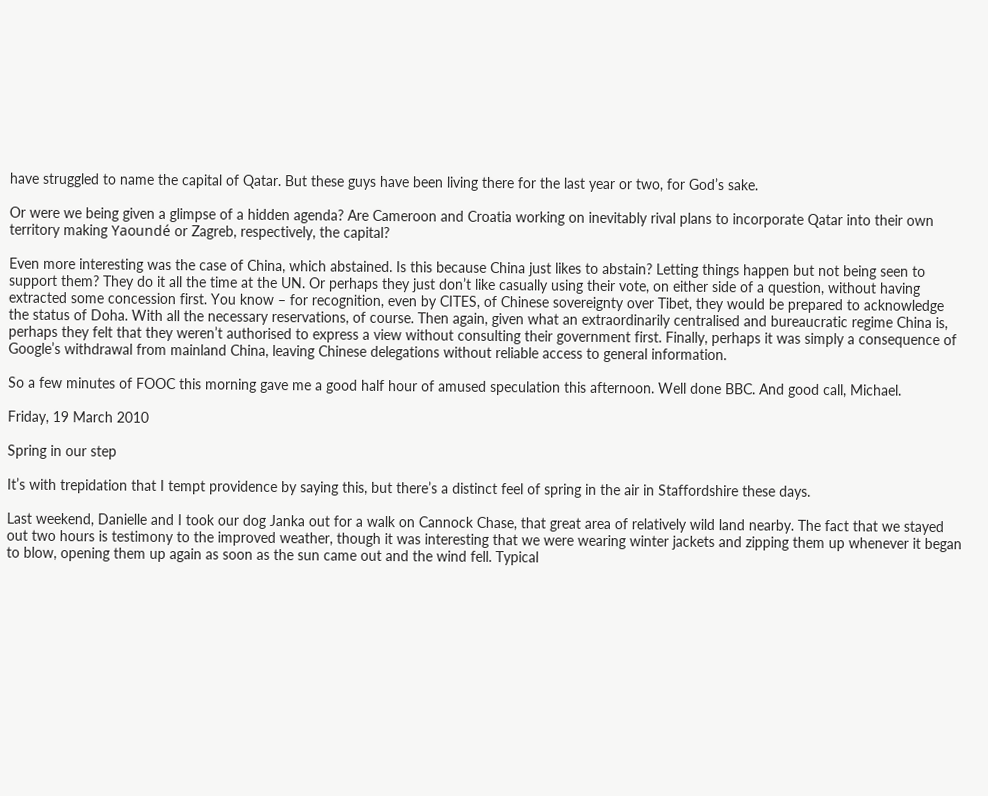have struggled to name the capital of Qatar. But these guys have been living there for the last year or two, for God’s sake.

Or were we being given a glimpse of a hidden agenda? Are Cameroon and Croatia working on inevitably rival plans to incorporate Qatar into their own territory making Yaoundé or Zagreb, respectively, the capital?

Even more interesting was the case of China, which abstained. Is this because China just likes to abstain? Letting things happen but not being seen to support them? They do it all the time at the UN. Or perhaps they just don’t like casually using their vote, on either side of a question, without having extracted some concession first. You know – for recognition, even by CITES, of Chinese sovereignty over Tibet, they would be prepared to acknowledge the status of Doha. With all the necessary reservations, of course. Then again, given what an extraordinarily centralised and bureaucratic regime China is, perhaps they felt that they weren’t authorised to express a view without consulting their government first. Finally, perhaps it was simply a consequence of Google’s withdrawal from mainland China, leaving Chinese delegations without reliable access to general information.

So a few minutes of FOOC this morning gave me a good half hour of amused speculation this afternoon. Well done BBC. And good call, Michael.

Friday, 19 March 2010

Spring in our step

It’s with trepidation that I tempt providence by saying this, but there’s a distinct feel of spring in the air in Staffordshire these days.

Last weekend, Danielle and I took our dog Janka out for a walk on Cannock Chase, that great area of relatively wild land nearby. The fact that we stayed out two hours is testimony to the improved weather, though it was interesting that we were wearing winter jackets and zipping them up whenever it began to blow, opening them up again as soon as the sun came out and the wind fell. Typical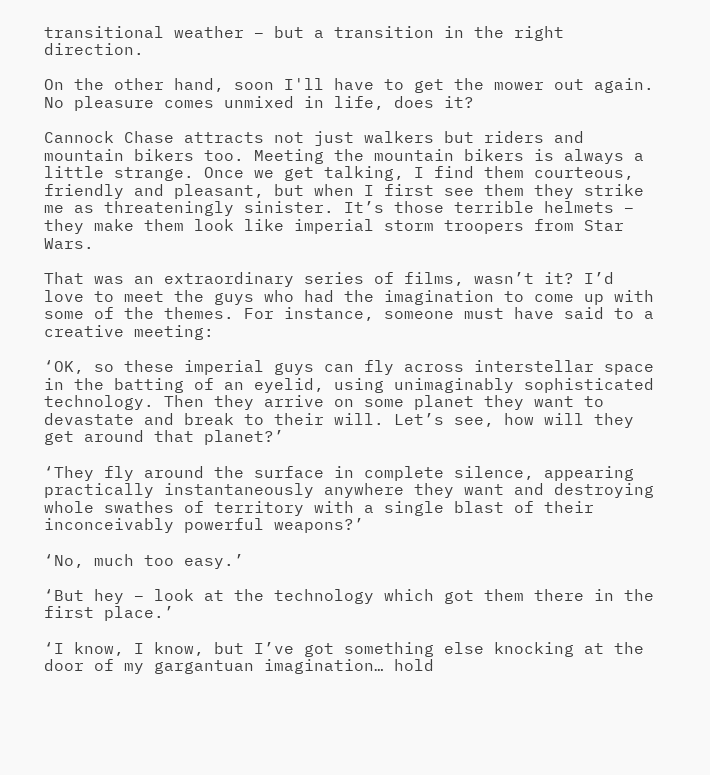transitional weather – but a transition in the right direction.

On the other hand, soon I'll have to get the mower out again. No pleasure comes unmixed in life, does it?

Cannock Chase attracts not just walkers but riders and mountain bikers too. Meeting the mountain bikers is always a little strange. Once we get talking, I find them courteous, friendly and pleasant, but when I first see them they strike me as threateningly sinister. It’s those terrible helmets – they make them look like imperial storm troopers from Star Wars.

That was an extraordinary series of films, wasn’t it? I’d love to meet the guys who had the imagination to come up with some of the themes. For instance, someone must have said to a creative meeting:

‘OK, so these imperial guys can fly across interstellar space in the batting of an eyelid, using unimaginably sophisticated technology. Then they arrive on some planet they want to devastate and break to their will. Let’s see, how will they get around that planet?’

‘They fly around the surface in complete silence, appearing practically instantaneously anywhere they want and destroying whole swathes of territory with a single blast of their inconceivably powerful weapons?’

‘No, much too easy.’

‘But hey – look at the technology which got them there in the first place.’

‘I know, I know, but I’ve got something else knocking at the door of my gargantuan imagination… hold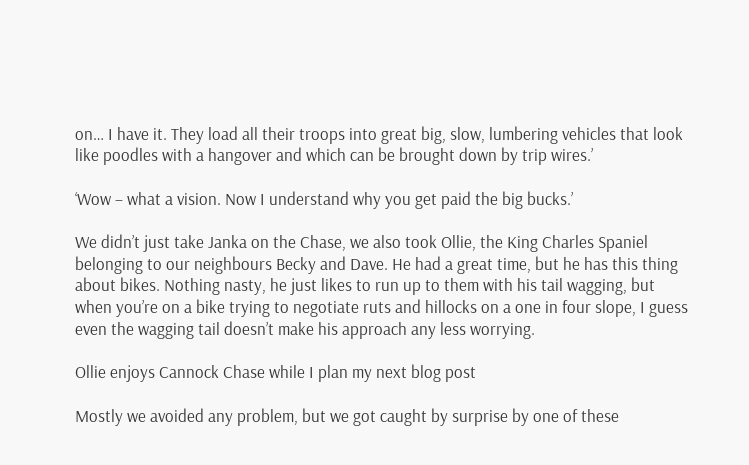on… I have it. They load all their troops into great big, slow, lumbering vehicles that look like poodles with a hangover and which can be brought down by trip wires.’

‘Wow – what a vision. Now I understand why you get paid the big bucks.’

We didn’t just take Janka on the Chase, we also took Ollie, the King Charles Spaniel belonging to our neighbours Becky and Dave. He had a great time, but he has this thing about bikes. Nothing nasty, he just likes to run up to them with his tail wagging, but when you’re on a bike trying to negotiate ruts and hillocks on a one in four slope, I guess even the wagging tail doesn’t make his approach any less worrying.

Ollie enjoys Cannock Chase while I plan my next blog post

Mostly we avoided any problem, but we got caught by surprise by one of these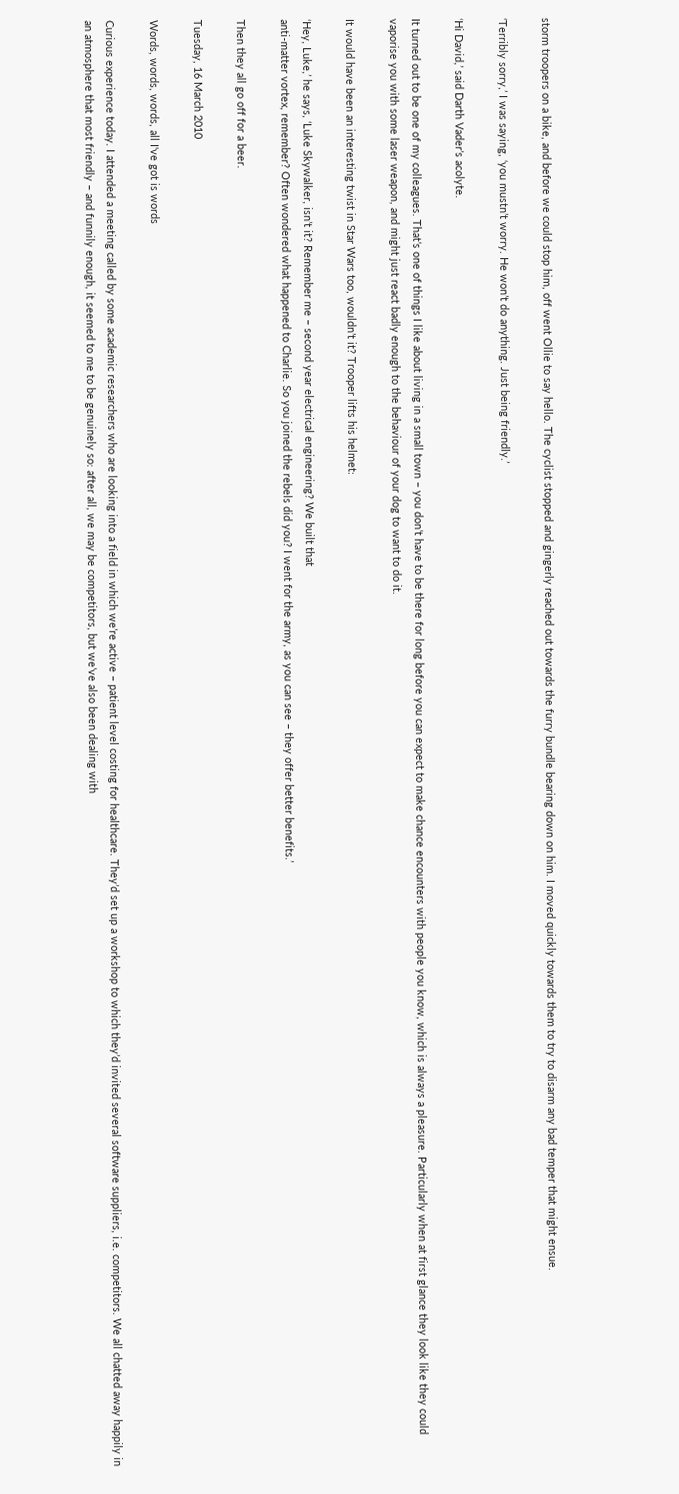storm troopers on a bike, and before we could stop him, off went Ollie to say hello. The cyclist stopped and gingerly reached out towards the furry bundle bearing down on him. I moved quickly towards them to try to disarm any bad temper that might ensue.

‘Terribly sorry,’ I was saying, ‘you mustn’t worry. He won’t do anything. Just being friendly.’

‘Hi David,’ said Darth Vader’s acolyte.

It turned out to be one of my colleagues. That’s one of things I like about living in a small town – you don’t have to be there for long before you can expect to make chance encounters with people you know, which is always a pleasure. Particularly when at first glance they look like they could vaporise you with some laser weapon, and might just react badly enough to the behaviour of your dog to want to do it.

It would have been an interesting twist in Star Wars too, wouldn’t it? Trooper lifts his helmet:

‘Hey, Luke,’ he says, ‘Luke Skywalker, isn’t it? Remember me – second year electrical engineering? We built that
anti-matter vortex, remember? Often wondered what happened to Charlie. So you joined the rebels did you? I went for the army, as you can see – they offer better benefits.’

Then they all go off for a beer.

Tuesday, 16 March 2010

Words, words, words, all I've got is words

Curious experience today. I attended a meeting called by some academic researchers who are looking into a field in which we’re active – patient level costing for healthcare. They’d set up a workshop to which they’d invited several software suppliers, i.e. competitors. We all chatted away happily in an atmosphere that most friendly – and funnily enough, it seemed to me to be genuinely so: after all, we may be competitors, but we’ve also been dealing with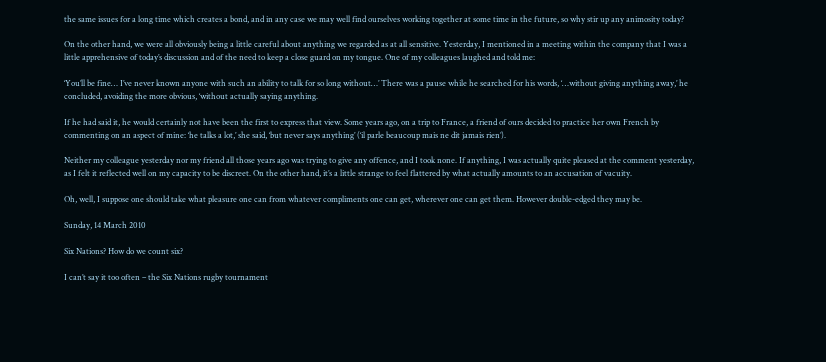the same issues for a long time which creates a bond, and in any case we may well find ourselves working together at some time in the future, so why stir up any animosity today?

On the other hand, we were all obviously being a little careful about anything we regarded as at all sensitive. Yesterday, I mentioned in a meeting within the company that I was a little apprehensive of today’s discussion and of the need to keep a close guard on my tongue. One of my colleagues laughed and told me:

‘You’ll be fine… I’ve never known anyone with such an ability to talk for so long without…’ There was a pause while he searched for his words, ‘…without giving anything away,’ he concluded, avoiding the more obvious, ‘without actually saying anything.

If he had said it, he would certainly not have been the first to express that view. Some years ago, on a trip to France, a friend of ours decided to practice her own French by commenting on an aspect of mine: ‘he talks a lot,’ she said, ‘but never says anything’ (‘il parle beaucoup mais ne dit jamais rien’).

Neither my colleague yesterday nor my friend all those years ago was trying to give any offence, and I took none. If anything, I was actually quite pleased at the comment yesterday, as I felt it reflected well on my capacity to be discreet. On the other hand, it’s a little strange to feel flattered by what actually amounts to an accusation of vacuity.

Oh, well, I suppose one should take what pleasure one can from whatever compliments one can get, wherever one can get them. However double-edged they may be.

Sunday, 14 March 2010

Six Nations? How do we count six?

I can’t say it too often – the Six Nations rugby tournament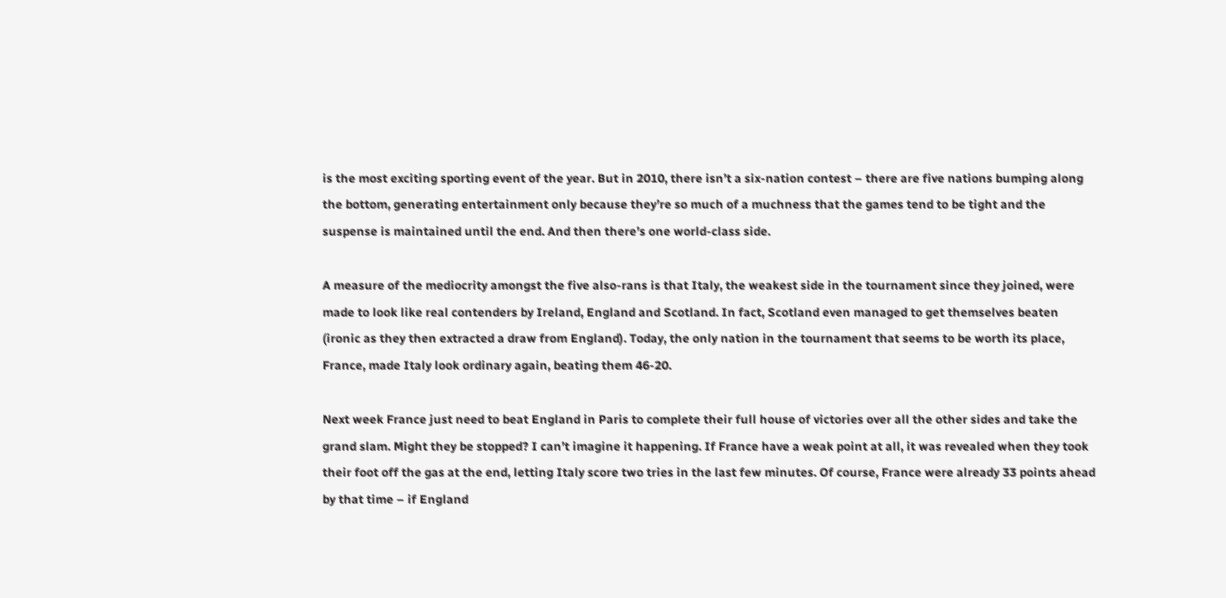is the most exciting sporting event of the year. But in 2010, there isn’t a six-nation contest – there are five nations bumping along the bottom, generating entertainment only because they’re so much of a muchness that the games tend to be tight and the suspense is maintained until the end. And then there’s one world-class side.

A measure of the mediocrity amongst the five also-rans is that Italy, the weakest side in the tournament since they joined, were made to look like real contenders by Ireland, England and Scotland. In fact, Scotland even managed to get themselves beaten (ironic as they then extracted a draw from England). Today, the only nation in the tournament that seems to be worth its place, France, made Italy look ordinary again, beating them 46-20.

Next week France just need to beat England in Paris to complete their full house of victories over all the other sides and take the grand slam. Might they be stopped? I can’t imagine it happening. If France have a weak point at all, it was revealed when they took their foot off the gas at the end, letting Italy score two tries in the last few minutes. Of course, France were already 33 points ahead by that time – if England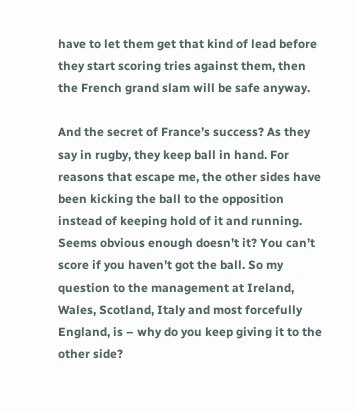have to let them get that kind of lead before they start scoring tries against them, then the French grand slam will be safe anyway.

And the secret of France’s success? As they say in rugby, they keep ball in hand. For reasons that escape me, the other sides have been kicking the ball to the opposition instead of keeping hold of it and running. Seems obvious enough doesn’t it? You can’t score if you haven’t got the ball. So my question to the management at Ireland, Wales, Scotland, Italy and most forcefully England, is – why do you keep giving it to the other side?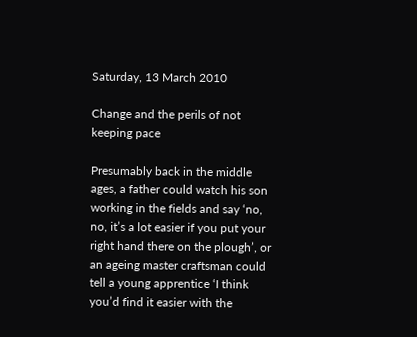Saturday, 13 March 2010

Change and the perils of not keeping pace

Presumably back in the middle ages, a father could watch his son working in the fields and say ‘no, no, it’s a lot easier if you put your right hand there on the plough’, or an ageing master craftsman could tell a young apprentice ‘I think you’d find it easier with the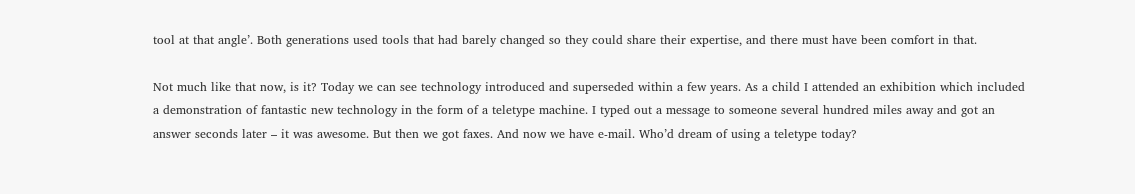tool at that angle’. Both generations used tools that had barely changed so they could share their expertise, and there must have been comfort in that.

Not much like that now, is it? Today we can see technology introduced and superseded within a few years. As a child I attended an exhibition which included a demonstration of fantastic new technology in the form of a teletype machine. I typed out a message to someone several hundred miles away and got an answer seconds later – it was awesome. But then we got faxes. And now we have e-mail. Who’d dream of using a teletype today?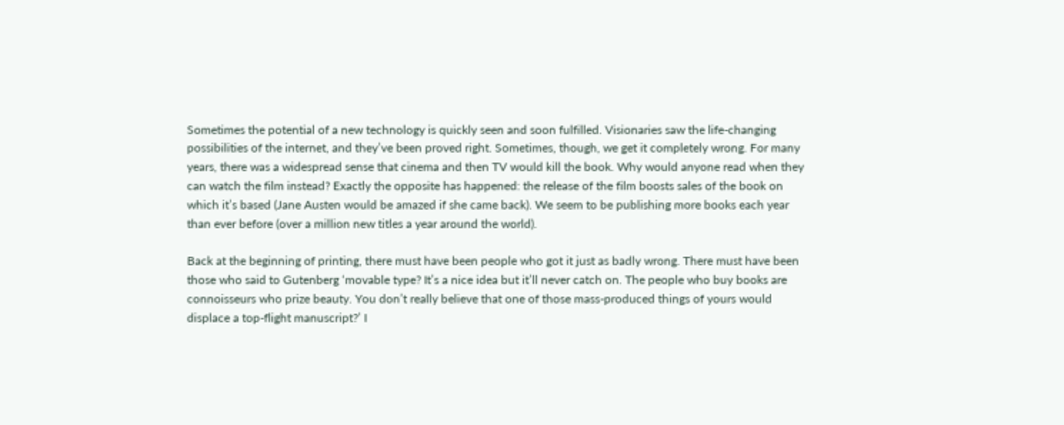Sometimes the potential of a new technology is quickly seen and soon fulfilled. Visionaries saw the life-changing possibilities of the internet, and they’ve been proved right. Sometimes, though, we get it completely wrong. For many years, there was a widespread sense that cinema and then TV would kill the book. Why would anyone read when they can watch the film instead? Exactly the opposite has happened: the release of the film boosts sales of the book on which it’s based (Jane Austen would be amazed if she came back). We seem to be publishing more books each year than ever before (over a million new titles a year around the world).

Back at the beginning of printing, there must have been people who got it just as badly wrong. There must have been those who said to Gutenberg ‘movable type? It’s a nice idea but it’ll never catch on. The people who buy books are connoisseurs who prize beauty. You don’t really believe that one of those mass-produced things of yours would displace a top-flight manuscript?’ I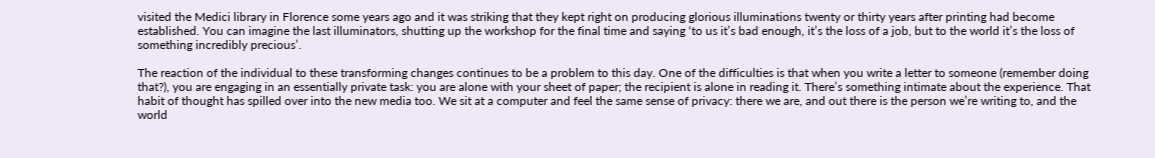visited the Medici library in Florence some years ago and it was striking that they kept right on producing glorious illuminations twenty or thirty years after printing had become established. You can imagine the last illuminators, shutting up the workshop for the final time and saying ‘to us it’s bad enough, it’s the loss of a job, but to the world it’s the loss of something incredibly precious’.

The reaction of the individual to these transforming changes continues to be a problem to this day. One of the difficulties is that when you write a letter to someone (remember doing that?), you are engaging in an essentially private task: you are alone with your sheet of paper; the recipient is alone in reading it. There’s something intimate about the experience. That habit of thought has spilled over into the new media too. We sit at a computer and feel the same sense of privacy: there we are, and out there is the person we’re writing to, and the world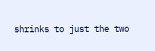shrinks to just the two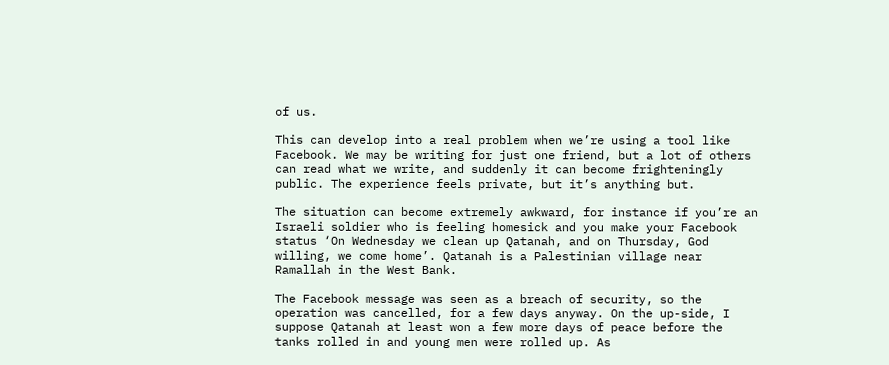of us.

This can develop into a real problem when we’re using a tool like Facebook. We may be writing for just one friend, but a lot of others can read what we write, and suddenly it can become frighteningly public. The experience feels private, but it’s anything but.

The situation can become extremely awkward, for instance if you’re an Israeli soldier who is feeling homesick and you make your Facebook status ‘On Wednesday we clean up Qatanah, and on Thursday, God willing, we come home’. Qatanah is a Palestinian village near Ramallah in the West Bank.

The Facebook message was seen as a breach of security, so the operation was cancelled, for a few days anyway. On the up-side, I suppose Qatanah at least won a few more days of peace before the tanks rolled in and young men were rolled up. As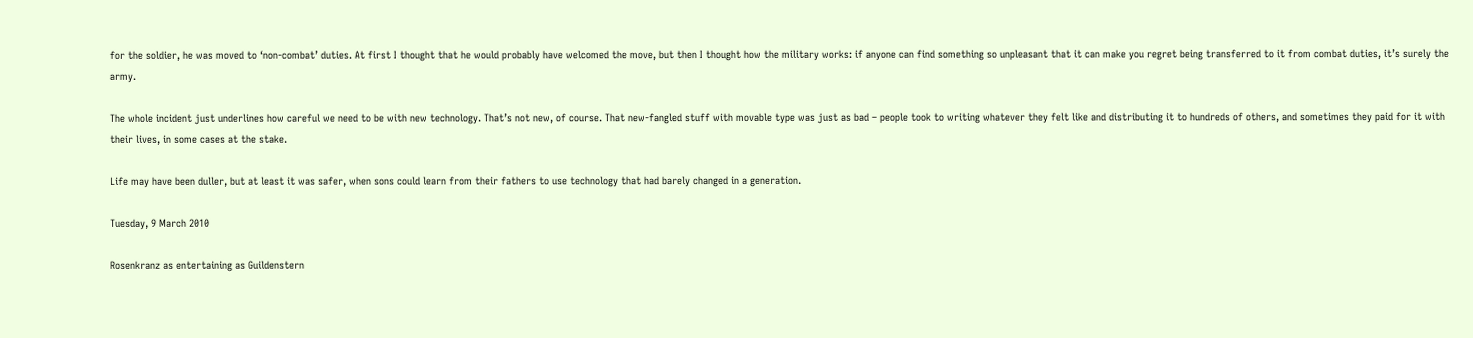for the soldier, he was moved to ‘non-combat’ duties. At first I thought that he would probably have welcomed the move, but then I thought how the military works: if anyone can find something so unpleasant that it can make you regret being transferred to it from combat duties, it’s surely the army.

The whole incident just underlines how careful we need to be with new technology. That’s not new, of course. That new-fangled stuff with movable type was just as bad – people took to writing whatever they felt like and distributing it to hundreds of others, and sometimes they paid for it with their lives, in some cases at the stake.

Life may have been duller, but at least it was safer, when sons could learn from their fathers to use technology that had barely changed in a generation.

Tuesday, 9 March 2010

Rosenkranz as entertaining as Guildenstern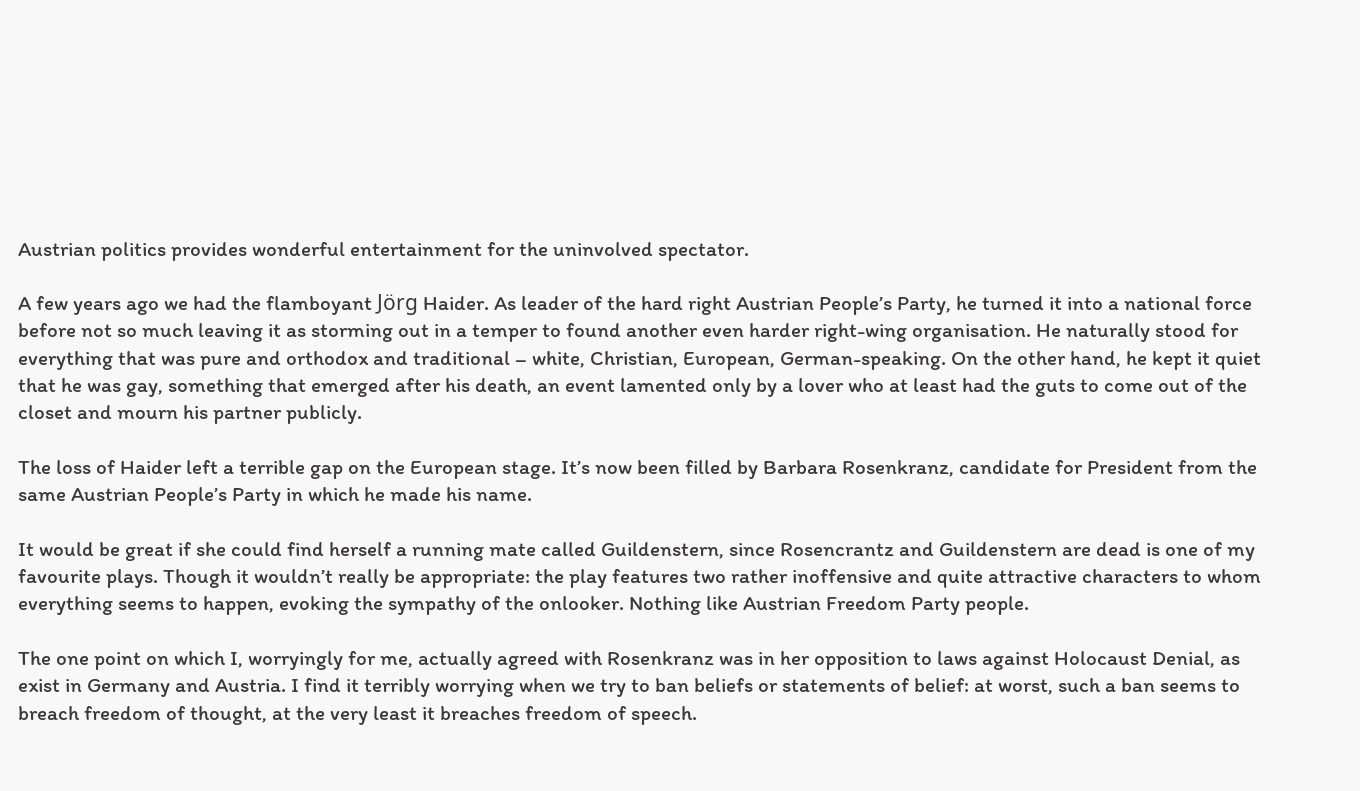Austrian politics provides wonderful entertainment for the uninvolved spectator.

A few years ago we had the flamboyant Jörg Haider. As leader of the hard right Austrian People’s Party, he turned it into a national force before not so much leaving it as storming out in a temper to found another even harder right-wing organisation. He naturally stood for everything that was pure and orthodox and traditional – white, Christian, European, German-speaking. On the other hand, he kept it quiet that he was gay, something that emerged after his death, an event lamented only by a lover who at least had the guts to come out of the closet and mourn his partner publicly.

The loss of Haider left a terrible gap on the European stage. It’s now been filled by Barbara Rosenkranz, candidate for President from the same Austrian People’s Party in which he made his name.

It would be great if she could find herself a running mate called Guildenstern, since Rosencrantz and Guildenstern are dead is one of my favourite plays. Though it wouldn’t really be appropriate: the play features two rather inoffensive and quite attractive characters to whom everything seems to happen, evoking the sympathy of the onlooker. Nothing like Austrian Freedom Party people.

The one point on which I, worryingly for me, actually agreed with Rosenkranz was in her opposition to laws against Holocaust Denial, as exist in Germany and Austria. I find it terribly worrying when we try to ban beliefs or statements of belief: at worst, such a ban seems to breach freedom of thought, at the very least it breaches freedom of speech.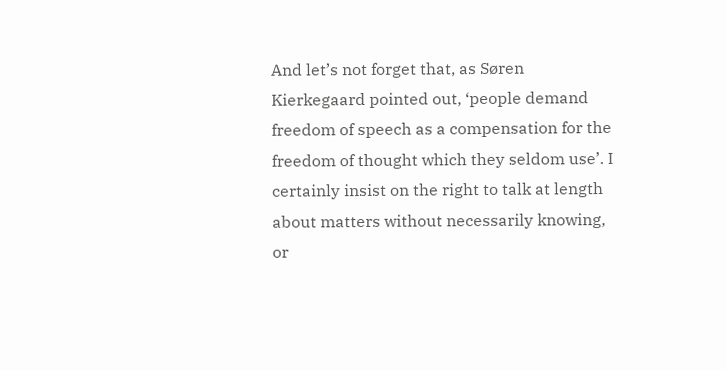And let’s not forget that, as Søren Kierkegaard pointed out, ‘people demand freedom of speech as a compensation for the freedom of thought which they seldom use’. I certainly insist on the right to talk at length about matters without necessarily knowing, or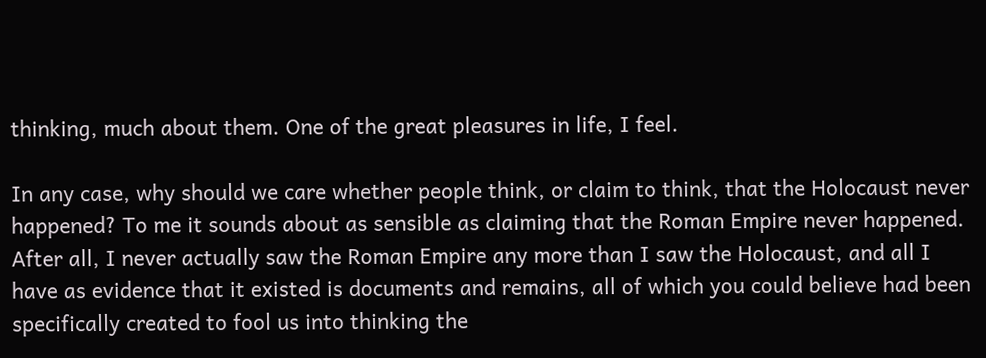thinking, much about them. One of the great pleasures in life, I feel.

In any case, why should we care whether people think, or claim to think, that the Holocaust never happened? To me it sounds about as sensible as claiming that the Roman Empire never happened. After all, I never actually saw the Roman Empire any more than I saw the Holocaust, and all I have as evidence that it existed is documents and remains, all of which you could believe had been specifically created to fool us into thinking the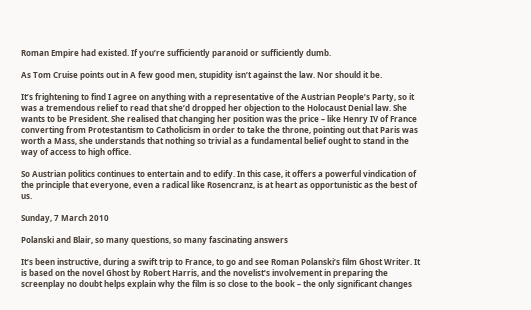Roman Empire had existed. If you’re sufficiently paranoid or sufficiently dumb.

As Tom Cruise points out in A few good men, stupidity isn’t against the law. Nor should it be.

It’s frightening to find I agree on anything with a representative of the Austrian People’s Party, so it was a tremendous relief to read that she’d dropped her objection to the Holocaust Denial law. She wants to be President. She realised that changing her position was the price – like Henry IV of France converting from Protestantism to Catholicism in order to take the throne, pointing out that Paris was worth a Mass, she understands that nothing so trivial as a fundamental belief ought to stand in the way of access to high office.

So Austrian politics continues to entertain and to edify. In this case, it offers a powerful vindication of the principle that everyone, even a radical like Rosencranz, is at heart as opportunistic as the best of us.

Sunday, 7 March 2010

Polanski and Blair, so many questions, so many fascinating answers

It’s been instructive, during a swift trip to France, to go and see Roman Polanski’s film Ghost Writer. It is based on the novel Ghost by Robert Harris, and the novelist’s involvement in preparing the screenplay no doubt helps explain why the film is so close to the book – the only significant changes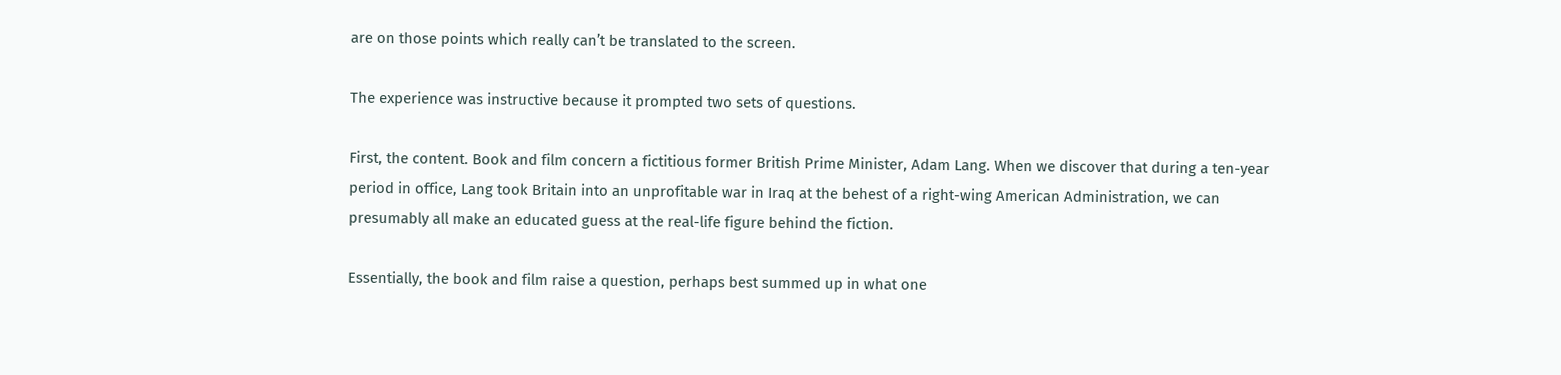are on those points which really can’t be translated to the screen.

The experience was instructive because it prompted two sets of questions.

First, the content. Book and film concern a fictitious former British Prime Minister, Adam Lang. When we discover that during a ten-year period in office, Lang took Britain into an unprofitable war in Iraq at the behest of a right-wing American Administration, we can presumably all make an educated guess at the real-life figure behind the fiction.

Essentially, the book and film raise a question, perhaps best summed up in what one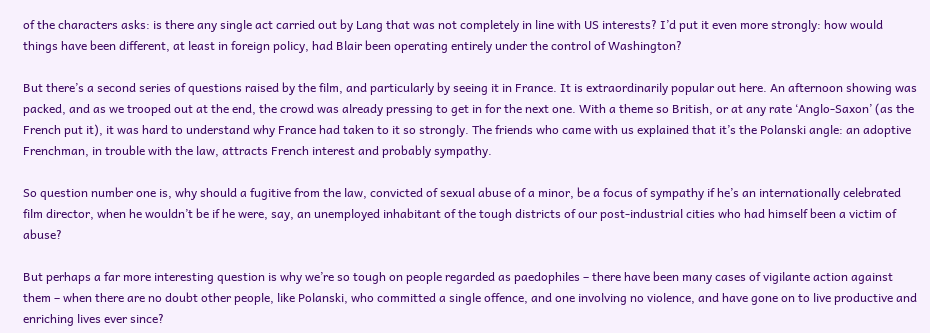of the characters asks: is there any single act carried out by Lang that was not completely in line with US interests? I’d put it even more strongly: how would things have been different, at least in foreign policy, had Blair been operating entirely under the control of Washington?

But there’s a second series of questions raised by the film, and particularly by seeing it in France. It is extraordinarily popular out here. An afternoon showing was packed, and as we trooped out at the end, the crowd was already pressing to get in for the next one. With a theme so British, or at any rate ‘Anglo-Saxon’ (as the French put it), it was hard to understand why France had taken to it so strongly. The friends who came with us explained that it’s the Polanski angle: an adoptive Frenchman, in trouble with the law, attracts French interest and probably sympathy.

So question number one is, why should a fugitive from the law, convicted of sexual abuse of a minor, be a focus of sympathy if he’s an internationally celebrated film director, when he wouldn’t be if he were, say, an unemployed inhabitant of the tough districts of our post-industrial cities who had himself been a victim of abuse?

But perhaps a far more interesting question is why we’re so tough on people regarded as paedophiles – there have been many cases of vigilante action against them – when there are no doubt other people, like Polanski, who committed a single offence, and one involving no violence, and have gone on to live productive and enriching lives ever since?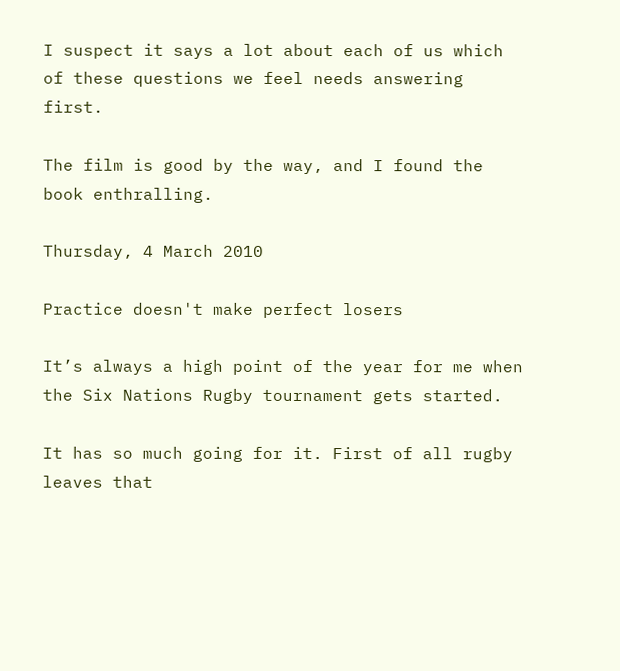I suspect it says a lot about each of us which of these questions we feel needs answering first.

The film is good by the way, and I found the book enthralling.

Thursday, 4 March 2010

Practice doesn't make perfect losers

It’s always a high point of the year for me when the Six Nations Rugby tournament gets started.

It has so much going for it. First of all rugby leaves that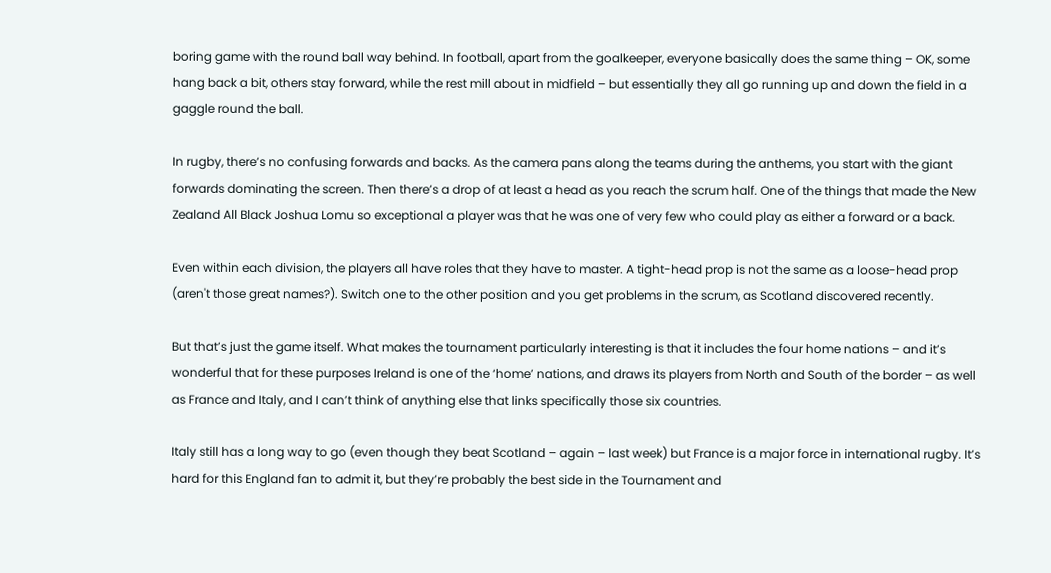boring game with the round ball way behind. In football, apart from the goalkeeper, everyone basically does the same thing – OK, some hang back a bit, others stay forward, while the rest mill about in midfield – but essentially they all go running up and down the field in a gaggle round the ball.

In rugby, there’s no confusing forwards and backs. As the camera pans along the teams during the anthems, you start with the giant forwards dominating the screen. Then there’s a drop of at least a head as you reach the scrum half. One of the things that made the New Zealand All Black Joshua Lomu so exceptional a player was that he was one of very few who could play as either a forward or a back.

Even within each division, the players all have roles that they have to master. A tight-head prop is not the same as a loose-head prop (aren't those great names?). Switch one to the other position and you get problems in the scrum, as Scotland discovered recently.

But that’s just the game itself. What makes the tournament particularly interesting is that it includes the four home nations – and it’s wonderful that for these purposes Ireland is one of the ‘home’ nations, and draws its players from North and South of the border – as well as France and Italy, and I can’t think of anything else that links specifically those six countries.

Italy still has a long way to go (even though they beat Scotland – again – last week) but France is a major force in international rugby. It’s hard for this England fan to admit it, but they’re probably the best side in the Tournament and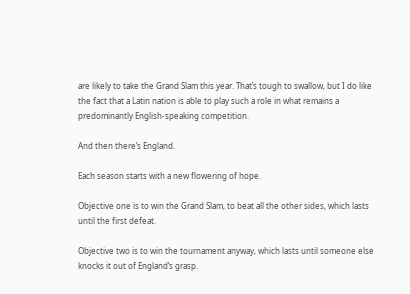are likely to take the Grand Slam this year. That’s tough to swallow, but I do like the fact that a Latin nation is able to play such a role in what remains a predominantly English-speaking competition.

And then there’s England.

Each season starts with a new flowering of hope.

Objective one is to win the Grand Slam, to beat all the other sides, which lasts until the first defeat.

Objective two is to win the tournament anyway, which lasts until someone else knocks it out of England’s grasp.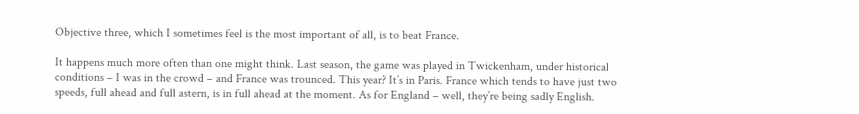Objective three, which I sometimes feel is the most important of all, is to beat France.

It happens much more often than one might think. Last season, the game was played in Twickenham, under historical conditions – I was in the crowd – and France was trounced. This year? It’s in Paris. France which tends to have just two speeds, full ahead and full astern, is in full ahead at the moment. As for England – well, they’re being sadly English.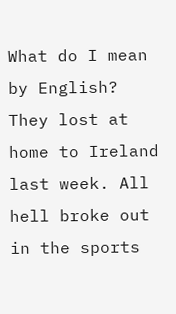What do I mean by English? They lost at home to Ireland last week. All hell broke out in the sports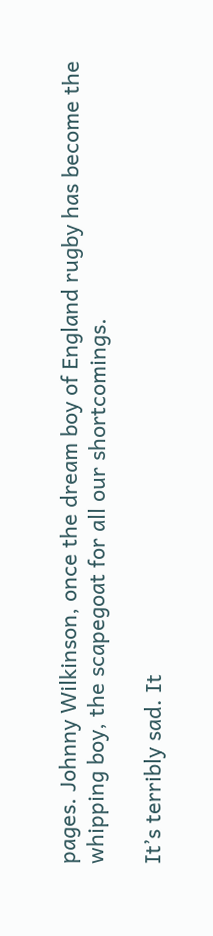pages. Johnny Wilkinson, once the dream boy of England rugby has become the whipping boy, the scapegoat for all our shortcomings.

It’s terribly sad. It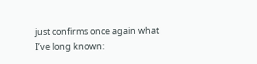just confirms once again what I’ve long known: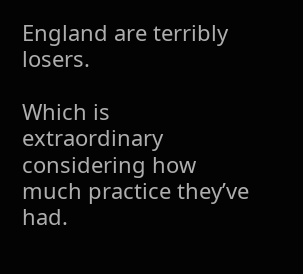England are terribly losers.

Which is extraordinary considering how much practice they’ve had.